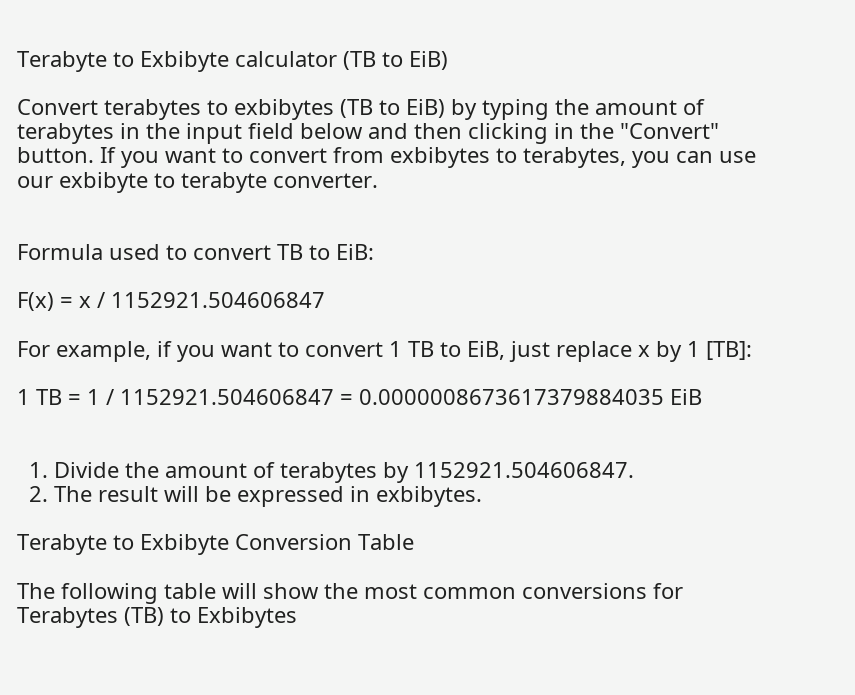Terabyte to Exbibyte calculator (TB to EiB)

Convert terabytes to exbibytes (TB to EiB) by typing the amount of terabytes in the input field below and then clicking in the "Convert" button. If you want to convert from exbibytes to terabytes, you can use our exbibyte to terabyte converter.


Formula used to convert TB to EiB:

F(x) = x / 1152921.504606847

For example, if you want to convert 1 TB to EiB, just replace x by 1 [TB]:

1 TB = 1 / 1152921.504606847 = 0.0000008673617379884035 EiB


  1. Divide the amount of terabytes by 1152921.504606847.
  2. The result will be expressed in exbibytes.

Terabyte to Exbibyte Conversion Table

The following table will show the most common conversions for Terabytes (TB) to Exbibytes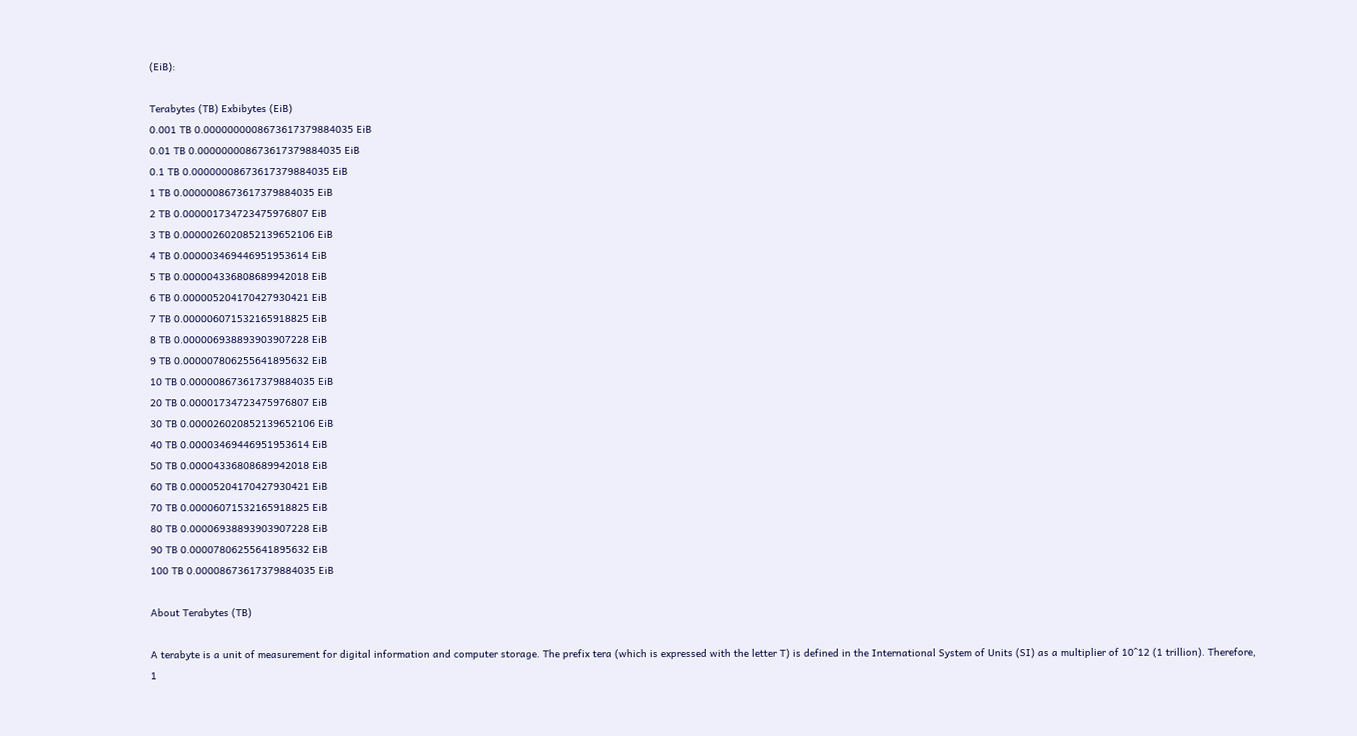(EiB):

Terabytes (TB) Exbibytes (EiB)
0.001 TB 0.0000000008673617379884035 EiB
0.01 TB 0.000000008673617379884035 EiB
0.1 TB 0.00000008673617379884035 EiB
1 TB 0.0000008673617379884035 EiB
2 TB 0.000001734723475976807 EiB
3 TB 0.0000026020852139652106 EiB
4 TB 0.000003469446951953614 EiB
5 TB 0.000004336808689942018 EiB
6 TB 0.000005204170427930421 EiB
7 TB 0.000006071532165918825 EiB
8 TB 0.000006938893903907228 EiB
9 TB 0.000007806255641895632 EiB
10 TB 0.000008673617379884035 EiB
20 TB 0.00001734723475976807 EiB
30 TB 0.000026020852139652106 EiB
40 TB 0.00003469446951953614 EiB
50 TB 0.00004336808689942018 EiB
60 TB 0.00005204170427930421 EiB
70 TB 0.00006071532165918825 EiB
80 TB 0.00006938893903907228 EiB
90 TB 0.00007806255641895632 EiB
100 TB 0.00008673617379884035 EiB

About Terabytes (TB)

A terabyte is a unit of measurement for digital information and computer storage. The prefix tera (which is expressed with the letter T) is defined in the International System of Units (SI) as a multiplier of 10^12 (1 trillion). Therefore, 1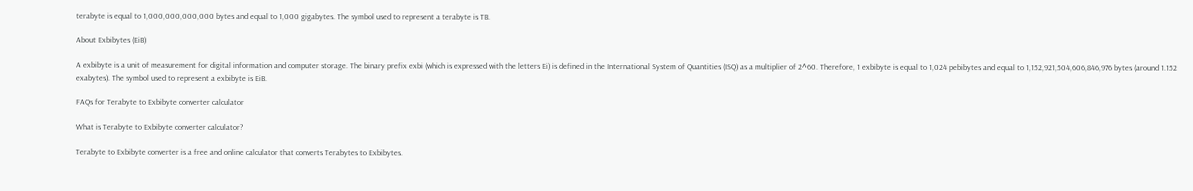terabyte is equal to 1,000,000,000,000 bytes and equal to 1,000 gigabytes. The symbol used to represent a terabyte is TB.

About Exbibytes (EiB)

A exbibyte is a unit of measurement for digital information and computer storage. The binary prefix exbi (which is expressed with the letters Ei) is defined in the International System of Quantities (ISQ) as a multiplier of 2^60. Therefore, 1 exbibyte is equal to 1,024 pebibytes and equal to 1,152,921,504,606,846,976 bytes (around 1.152 exabytes). The symbol used to represent a exbibyte is EiB.

FAQs for Terabyte to Exbibyte converter calculator

What is Terabyte to Exbibyte converter calculator?

Terabyte to Exbibyte converter is a free and online calculator that converts Terabytes to Exbibytes.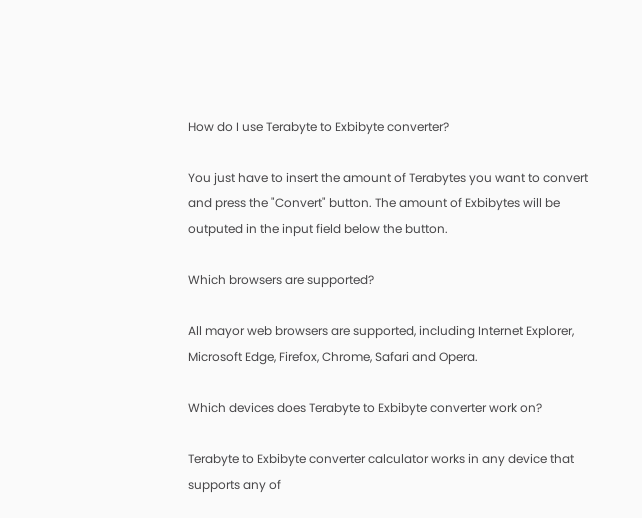How do I use Terabyte to Exbibyte converter?

You just have to insert the amount of Terabytes you want to convert and press the "Convert" button. The amount of Exbibytes will be outputed in the input field below the button.

Which browsers are supported?

All mayor web browsers are supported, including Internet Explorer, Microsoft Edge, Firefox, Chrome, Safari and Opera.

Which devices does Terabyte to Exbibyte converter work on?

Terabyte to Exbibyte converter calculator works in any device that supports any of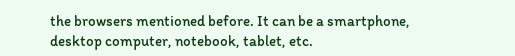the browsers mentioned before. It can be a smartphone, desktop computer, notebook, tablet, etc.